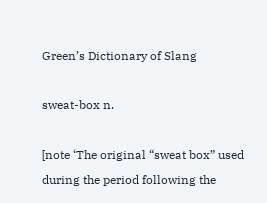Green’s Dictionary of Slang

sweat-box n.

[note ‘The original “sweat box” used during the period following the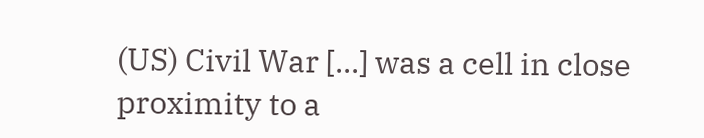(US) Civil War [...] was a cell in close proximity to a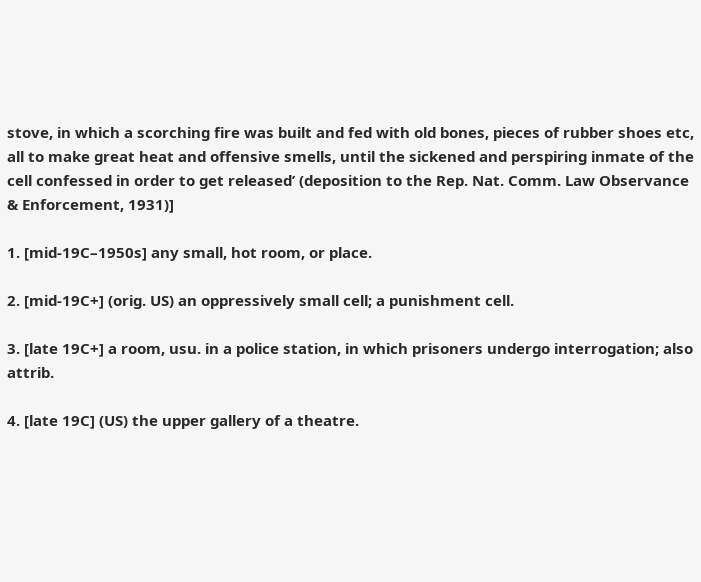stove, in which a scorching fire was built and fed with old bones, pieces of rubber shoes etc, all to make great heat and offensive smells, until the sickened and perspiring inmate of the cell confessed in order to get released’ (deposition to the Rep. Nat. Comm. Law Observance & Enforcement, 1931)]

1. [mid-19C–1950s] any small, hot room, or place.

2. [mid-19C+] (orig. US) an oppressively small cell; a punishment cell.

3. [late 19C+] a room, usu. in a police station, in which prisoners undergo interrogation; also attrib.

4. [late 19C] (US) the upper gallery of a theatre.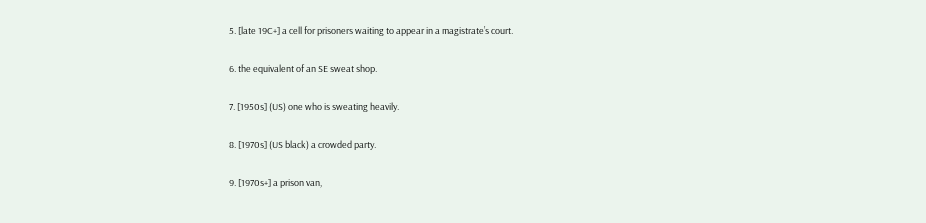5. [late 19C+] a cell for prisoners waiting to appear in a magistrate’s court.

6. the equivalent of an SE sweat shop.

7. [1950s] (US) one who is sweating heavily.

8. [1970s] (US black) a crowded party.

9. [1970s+] a prison van,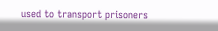used to transport prisoners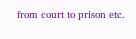from court to prison etc.